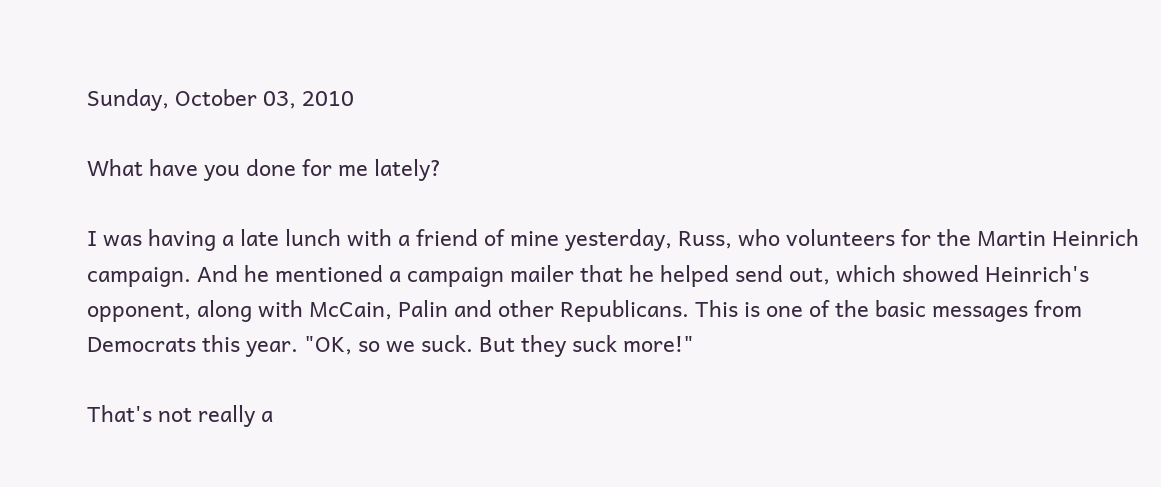Sunday, October 03, 2010

What have you done for me lately?

I was having a late lunch with a friend of mine yesterday, Russ, who volunteers for the Martin Heinrich campaign. And he mentioned a campaign mailer that he helped send out, which showed Heinrich's opponent, along with McCain, Palin and other Republicans. This is one of the basic messages from Democrats this year. "OK, so we suck. But they suck more!"

That's not really a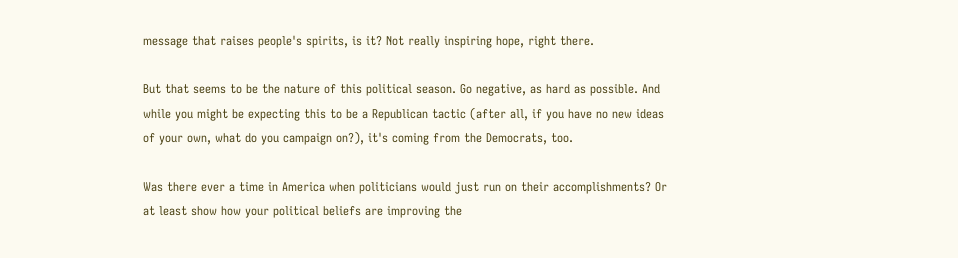message that raises people's spirits, is it? Not really inspiring hope, right there.

But that seems to be the nature of this political season. Go negative, as hard as possible. And while you might be expecting this to be a Republican tactic (after all, if you have no new ideas of your own, what do you campaign on?), it's coming from the Democrats, too.

Was there ever a time in America when politicians would just run on their accomplishments? Or at least show how your political beliefs are improving the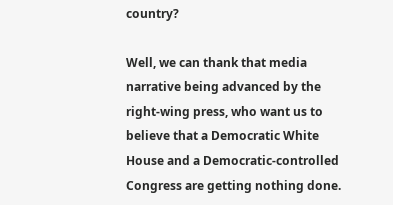country?

Well, we can thank that media narrative being advanced by the right-wing press, who want us to believe that a Democratic White House and a Democratic-controlled Congress are getting nothing done.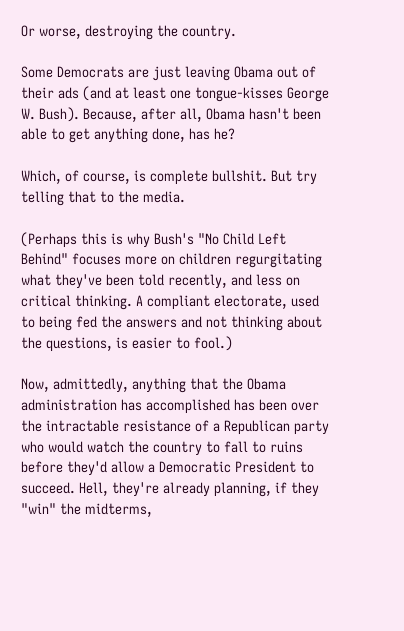Or worse, destroying the country.

Some Democrats are just leaving Obama out of their ads (and at least one tongue-kisses George W. Bush). Because, after all, Obama hasn't been able to get anything done, has he?

Which, of course, is complete bullshit. But try telling that to the media.

(Perhaps this is why Bush's "No Child Left Behind" focuses more on children regurgitating what they've been told recently, and less on critical thinking. A compliant electorate, used to being fed the answers and not thinking about the questions, is easier to fool.)

Now, admittedly, anything that the Obama administration has accomplished has been over the intractable resistance of a Republican party who would watch the country to fall to ruins before they'd allow a Democratic President to succeed. Hell, they're already planning, if they "win" the midterms,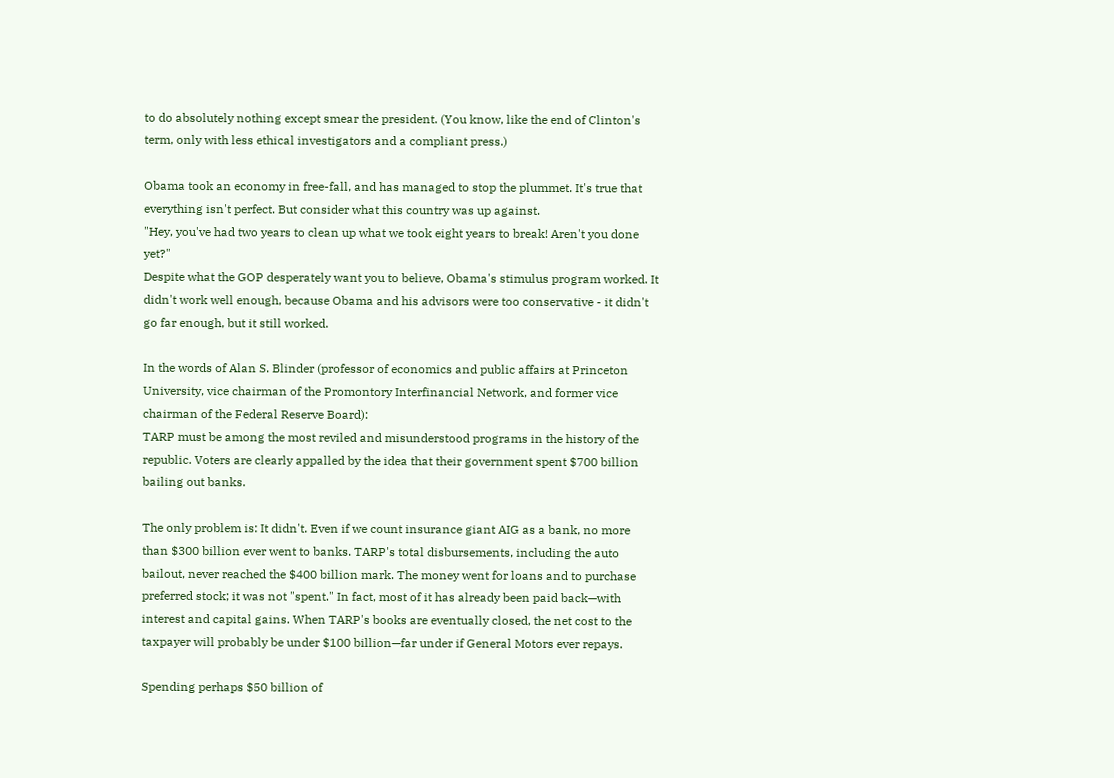to do absolutely nothing except smear the president. (You know, like the end of Clinton's term, only with less ethical investigators and a compliant press.)

Obama took an economy in free-fall, and has managed to stop the plummet. It's true that everything isn't perfect. But consider what this country was up against.
"Hey, you've had two years to clean up what we took eight years to break! Aren't you done yet?"
Despite what the GOP desperately want you to believe, Obama's stimulus program worked. It didn't work well enough, because Obama and his advisors were too conservative - it didn't go far enough, but it still worked.

In the words of Alan S. Blinder (professor of economics and public affairs at Princeton University, vice chairman of the Promontory Interfinancial Network, and former vice chairman of the Federal Reserve Board):
TARP must be among the most reviled and misunderstood programs in the history of the republic. Voters are clearly appalled by the idea that their government spent $700 billion bailing out banks.

The only problem is: It didn't. Even if we count insurance giant AIG as a bank, no more than $300 billion ever went to banks. TARP's total disbursements, including the auto bailout, never reached the $400 billion mark. The money went for loans and to purchase preferred stock; it was not "spent." In fact, most of it has already been paid back—with interest and capital gains. When TARP's books are eventually closed, the net cost to the taxpayer will probably be under $100 billion—far under if General Motors ever repays.

Spending perhaps $50 billion of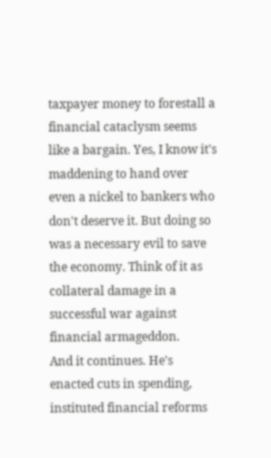taxpayer money to forestall a financial cataclysm seems like a bargain. Yes, I know it's maddening to hand over even a nickel to bankers who don't deserve it. But doing so was a necessary evil to save the economy. Think of it as collateral damage in a successful war against financial armageddon.
And it continues. He's enacted cuts in spending, instituted financial reforms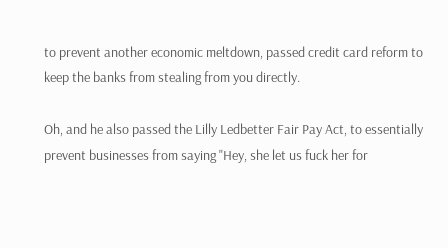to prevent another economic meltdown, passed credit card reform to keep the banks from stealing from you directly.

Oh, and he also passed the Lilly Ledbetter Fair Pay Act, to essentially prevent businesses from saying "Hey, she let us fuck her for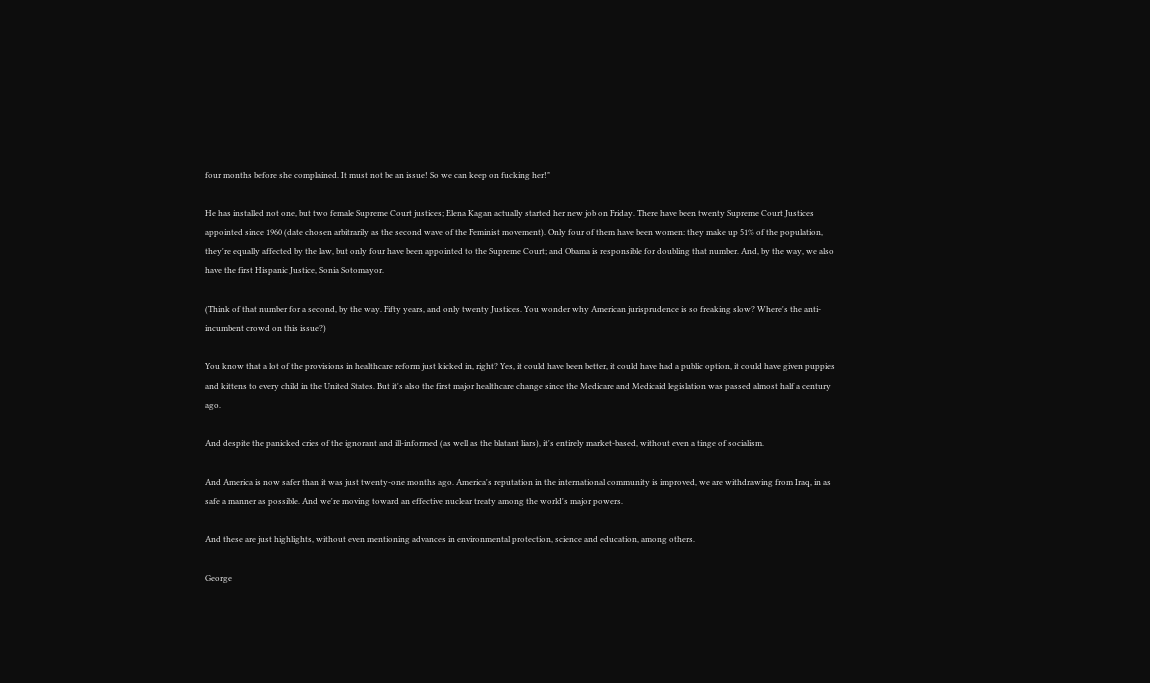four months before she complained. It must not be an issue! So we can keep on fucking her!"

He has installed not one, but two female Supreme Court justices; Elena Kagan actually started her new job on Friday. There have been twenty Supreme Court Justices appointed since 1960 (date chosen arbitrarily as the second wave of the Feminist movement). Only four of them have been women: they make up 51% of the population, they're equally affected by the law, but only four have been appointed to the Supreme Court; and Obama is responsible for doubling that number. And, by the way, we also have the first Hispanic Justice, Sonia Sotomayor.

(Think of that number for a second, by the way. Fifty years, and only twenty Justices. You wonder why American jurisprudence is so freaking slow? Where's the anti-incumbent crowd on this issue?)

You know that a lot of the provisions in healthcare reform just kicked in, right? Yes, it could have been better, it could have had a public option, it could have given puppies and kittens to every child in the United States. But it's also the first major healthcare change since the Medicare and Medicaid legislation was passed almost half a century ago.

And despite the panicked cries of the ignorant and ill-informed (as well as the blatant liars), it's entirely market-based, without even a tinge of socialism.

And America is now safer than it was just twenty-one months ago. America's reputation in the international community is improved, we are withdrawing from Iraq, in as safe a manner as possible. And we're moving toward an effective nuclear treaty among the world's major powers.

And these are just highlights, without even mentioning advances in environmental protection, science and education, among others.

George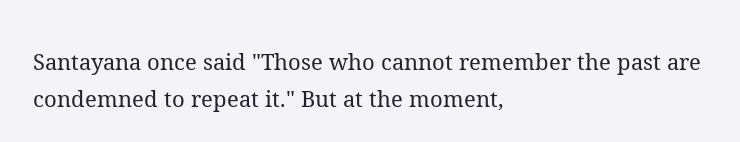Santayana once said "Those who cannot remember the past are condemned to repeat it." But at the moment,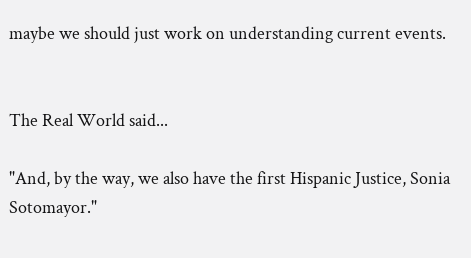maybe we should just work on understanding current events.


The Real World said...

"And, by the way, we also have the first Hispanic Justice, Sonia Sotomayor."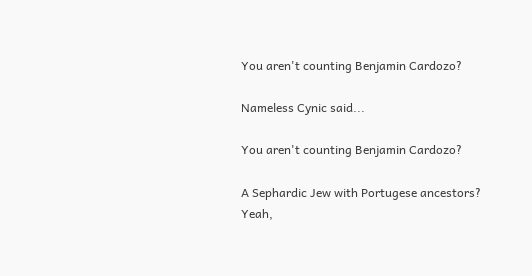You aren't counting Benjamin Cardozo?

Nameless Cynic said...

You aren't counting Benjamin Cardozo?

A Sephardic Jew with Portugese ancestors? Yeah,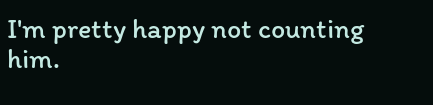I'm pretty happy not counting him.